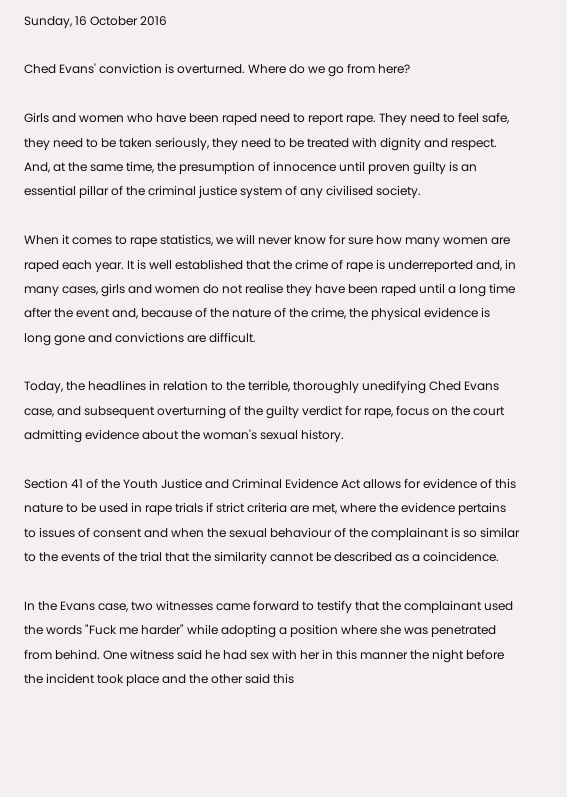Sunday, 16 October 2016

Ched Evans' conviction is overturned. Where do we go from here?

Girls and women who have been raped need to report rape. They need to feel safe, they need to be taken seriously, they need to be treated with dignity and respect. And, at the same time, the presumption of innocence until proven guilty is an essential pillar of the criminal justice system of any civilised society.

When it comes to rape statistics, we will never know for sure how many women are raped each year. It is well established that the crime of rape is underreported and, in many cases, girls and women do not realise they have been raped until a long time after the event and, because of the nature of the crime, the physical evidence is long gone and convictions are difficult.

Today, the headlines in relation to the terrible, thoroughly unedifying Ched Evans case, and subsequent overturning of the guilty verdict for rape, focus on the court admitting evidence about the woman's sexual history.

Section 41 of the Youth Justice and Criminal Evidence Act allows for evidence of this nature to be used in rape trials if strict criteria are met, where the evidence pertains to issues of consent and when the sexual behaviour of the complainant is so similar to the events of the trial that the similarity cannot be described as a coincidence.

In the Evans case, two witnesses came forward to testify that the complainant used the words "Fuck me harder" while adopting a position where she was penetrated from behind. One witness said he had sex with her in this manner the night before the incident took place and the other said this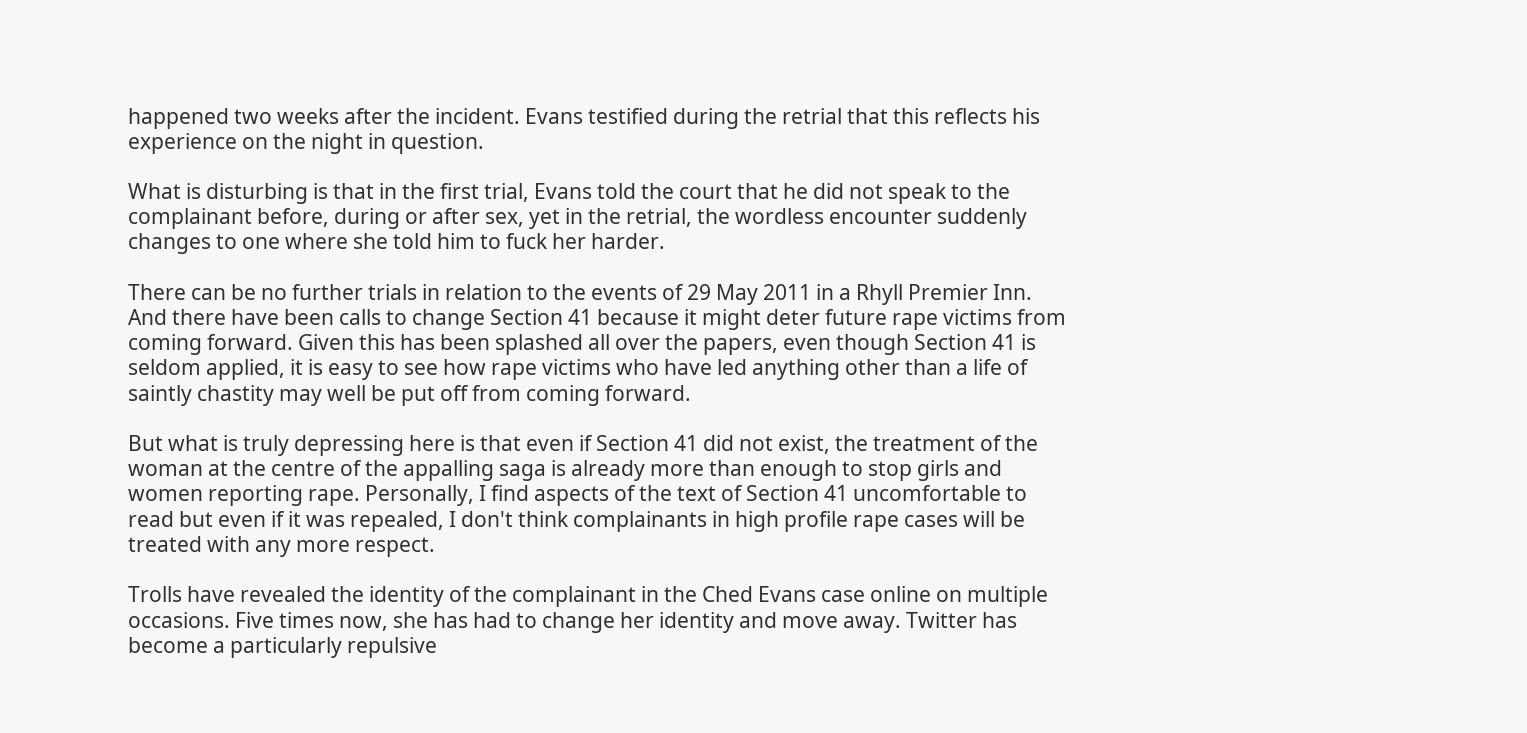happened two weeks after the incident. Evans testified during the retrial that this reflects his experience on the night in question.

What is disturbing is that in the first trial, Evans told the court that he did not speak to the complainant before, during or after sex, yet in the retrial, the wordless encounter suddenly changes to one where she told him to fuck her harder.

There can be no further trials in relation to the events of 29 May 2011 in a Rhyll Premier Inn. And there have been calls to change Section 41 because it might deter future rape victims from coming forward. Given this has been splashed all over the papers, even though Section 41 is seldom applied, it is easy to see how rape victims who have led anything other than a life of saintly chastity may well be put off from coming forward.

But what is truly depressing here is that even if Section 41 did not exist, the treatment of the woman at the centre of the appalling saga is already more than enough to stop girls and women reporting rape. Personally, I find aspects of the text of Section 41 uncomfortable to read but even if it was repealed, I don't think complainants in high profile rape cases will be treated with any more respect.

Trolls have revealed the identity of the complainant in the Ched Evans case online on multiple occasions. Five times now, she has had to change her identity and move away. Twitter has become a particularly repulsive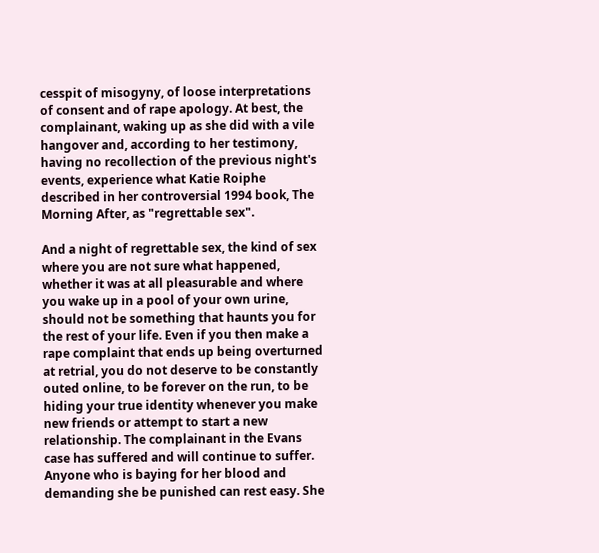cesspit of misogyny, of loose interpretations of consent and of rape apology. At best, the complainant, waking up as she did with a vile hangover and, according to her testimony, having no recollection of the previous night's events, experience what Katie Roiphe described in her controversial 1994 book, The Morning After, as "regrettable sex".

And a night of regrettable sex, the kind of sex where you are not sure what happened, whether it was at all pleasurable and where you wake up in a pool of your own urine, should not be something that haunts you for the rest of your life. Even if you then make a rape complaint that ends up being overturned at retrial, you do not deserve to be constantly outed online, to be forever on the run, to be hiding your true identity whenever you make new friends or attempt to start a new relationship. The complainant in the Evans case has suffered and will continue to suffer. Anyone who is baying for her blood and demanding she be punished can rest easy. She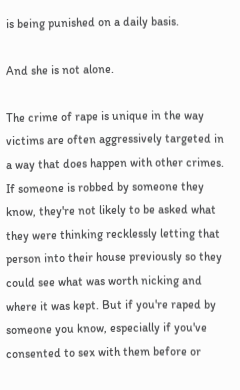is being punished on a daily basis.

And she is not alone.

The crime of rape is unique in the way victims are often aggressively targeted in a way that does happen with other crimes. If someone is robbed by someone they know, they're not likely to be asked what they were thinking recklessly letting that person into their house previously so they could see what was worth nicking and where it was kept. But if you're raped by someone you know, especially if you've consented to sex with them before or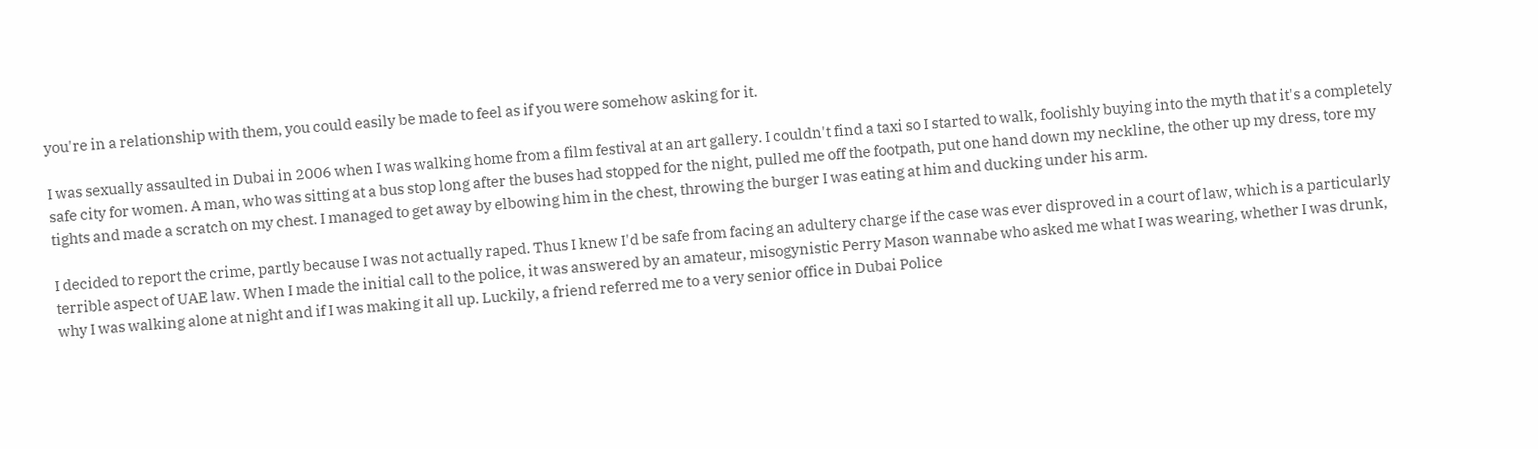you're in a relationship with them, you could easily be made to feel as if you were somehow asking for it.

I was sexually assaulted in Dubai in 2006 when I was walking home from a film festival at an art gallery. I couldn't find a taxi so I started to walk, foolishly buying into the myth that it's a completely safe city for women. A man, who was sitting at a bus stop long after the buses had stopped for the night, pulled me off the footpath, put one hand down my neckline, the other up my dress, tore my tights and made a scratch on my chest. I managed to get away by elbowing him in the chest, throwing the burger I was eating at him and ducking under his arm.

I decided to report the crime, partly because I was not actually raped. Thus I knew I'd be safe from facing an adultery charge if the case was ever disproved in a court of law, which is a particularly terrible aspect of UAE law. When I made the initial call to the police, it was answered by an amateur, misogynistic Perry Mason wannabe who asked me what I was wearing, whether I was drunk, why I was walking alone at night and if I was making it all up. Luckily, a friend referred me to a very senior office in Dubai Police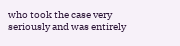who took the case very seriously and was entirely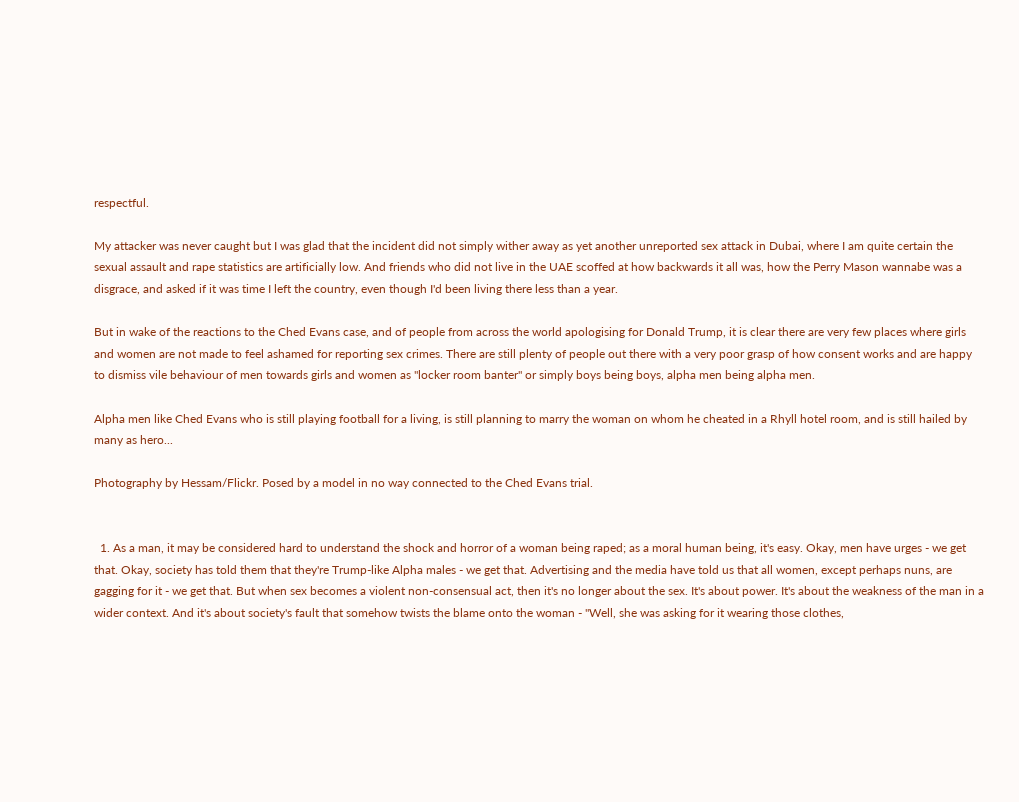respectful.

My attacker was never caught but I was glad that the incident did not simply wither away as yet another unreported sex attack in Dubai, where I am quite certain the sexual assault and rape statistics are artificially low. And friends who did not live in the UAE scoffed at how backwards it all was, how the Perry Mason wannabe was a disgrace, and asked if it was time I left the country, even though I'd been living there less than a year.

But in wake of the reactions to the Ched Evans case, and of people from across the world apologising for Donald Trump, it is clear there are very few places where girls and women are not made to feel ashamed for reporting sex crimes. There are still plenty of people out there with a very poor grasp of how consent works and are happy to dismiss vile behaviour of men towards girls and women as "locker room banter" or simply boys being boys, alpha men being alpha men.

Alpha men like Ched Evans who is still playing football for a living, is still planning to marry the woman on whom he cheated in a Rhyll hotel room, and is still hailed by many as hero...

Photography by Hessam/Flickr. Posed by a model in no way connected to the Ched Evans trial.


  1. As a man, it may be considered hard to understand the shock and horror of a woman being raped; as a moral human being, it's easy. Okay, men have urges - we get that. Okay, society has told them that they're Trump-like Alpha males - we get that. Advertising and the media have told us that all women, except perhaps nuns, are gagging for it - we get that. But when sex becomes a violent non-consensual act, then it's no longer about the sex. It's about power. It's about the weakness of the man in a wider context. And it's about society's fault that somehow twists the blame onto the woman - "Well, she was asking for it wearing those clothes,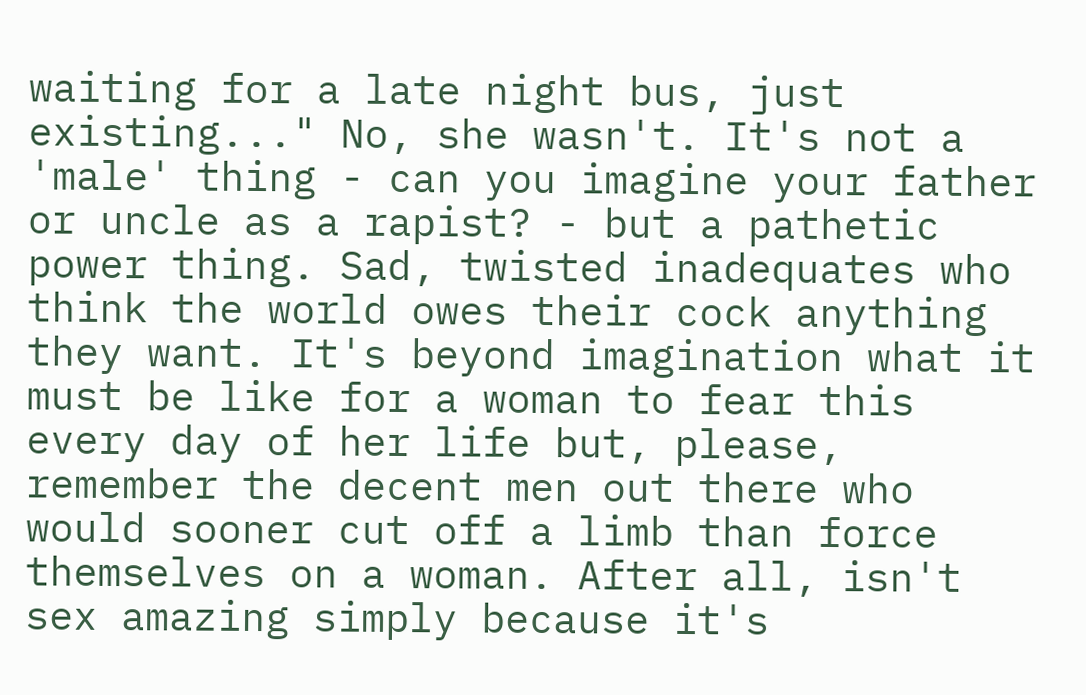waiting for a late night bus, just existing..." No, she wasn't. It's not a 'male' thing - can you imagine your father or uncle as a rapist? - but a pathetic power thing. Sad, twisted inadequates who think the world owes their cock anything they want. It's beyond imagination what it must be like for a woman to fear this every day of her life but, please, remember the decent men out there who would sooner cut off a limb than force themselves on a woman. After all, isn't sex amazing simply because it's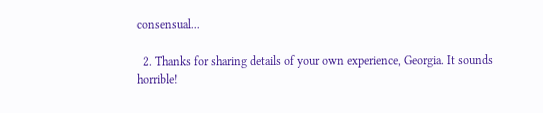consensual...

  2. Thanks for sharing details of your own experience, Georgia. It sounds horrible!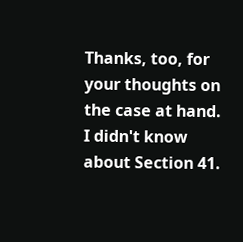Thanks, too, for your thoughts on the case at hand. I didn't know about Section 41.